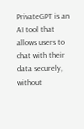PrivateGPT is an AI tool that allows users to chat with their data securely, without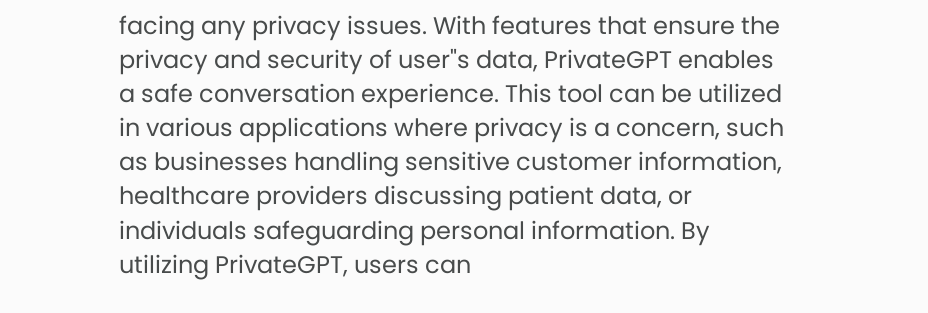facing any privacy issues. With features that ensure the privacy and security of user"s data, PrivateGPT enables a safe conversation experience. This tool can be utilized in various applications where privacy is a concern, such as businesses handling sensitive customer information, healthcare providers discussing patient data, or individuals safeguarding personal information. By utilizing PrivateGPT, users can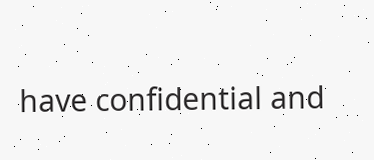have confidential and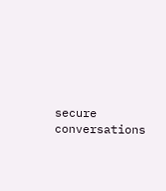secure conversations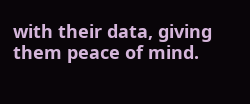with their data, giving them peace of mind.